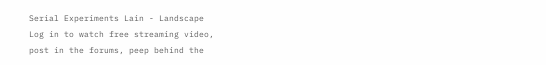Serial Experiments Lain - Landscape
Log in to watch free streaming video,
post in the forums, peep behind the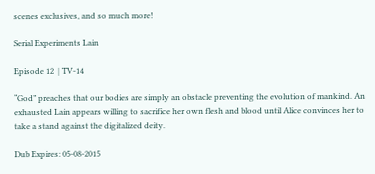scenes exclusives, and so much more!

Serial Experiments Lain

Episode 12  | TV-14

“God” preaches that our bodies are simply an obstacle preventing the evolution of mankind. An exhausted Lain appears willing to sacrifice her own flesh and blood until Alice convinces her to take a stand against the digitalized deity.

Dub Expires: 05-08-2015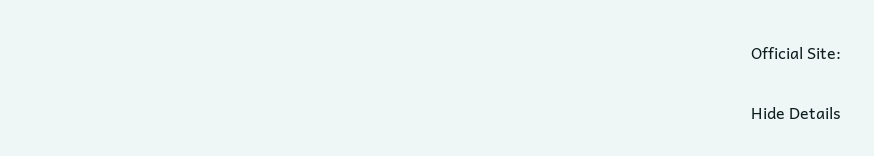Official Site:

Hide Details